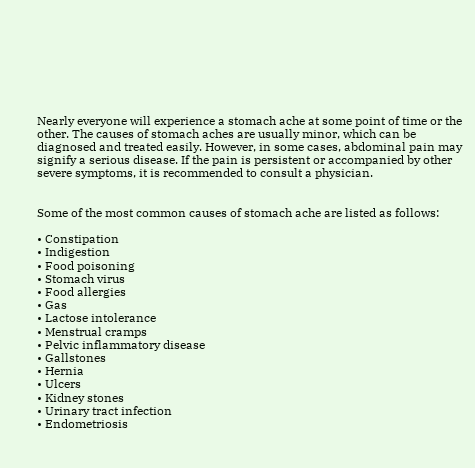Nearly everyone will experience a stomach ache at some point of time or the other. The causes of stomach aches are usually minor, which can be diagnosed and treated easily. However, in some cases, abdominal pain may signify a serious disease. If the pain is persistent or accompanied by other severe symptoms, it is recommended to consult a physician.


Some of the most common causes of stomach ache are listed as follows:

• Constipation
• Indigestion
• Food poisoning
• Stomach virus
• Food allergies
• Gas
• Lactose intolerance
• Menstrual cramps
• Pelvic inflammatory disease
• Gallstones
• Hernia
• Ulcers
• Kidney stones
• Urinary tract infection
• Endometriosis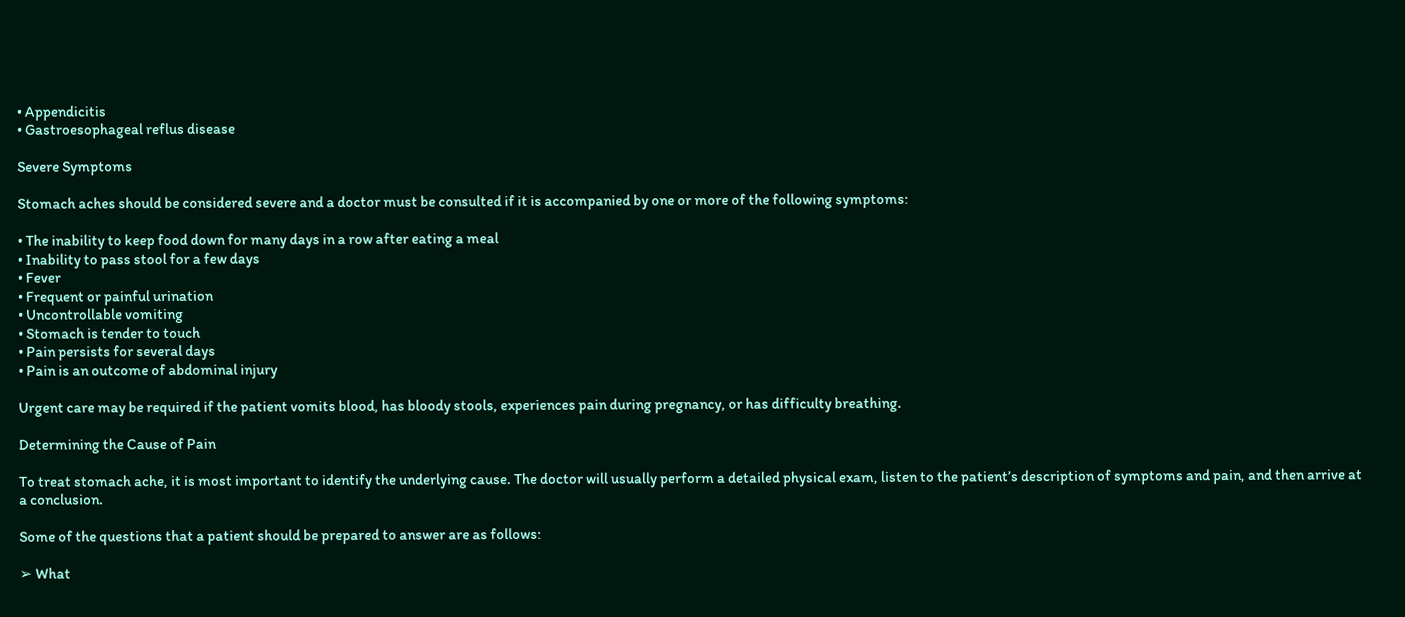• Appendicitis
• Gastroesophageal reflus disease

Severe Symptoms

Stomach aches should be considered severe and a doctor must be consulted if it is accompanied by one or more of the following symptoms:

• The inability to keep food down for many days in a row after eating a meal
• Inability to pass stool for a few days
• Fever
• Frequent or painful urination
• Uncontrollable vomiting
• Stomach is tender to touch
• Pain persists for several days
• Pain is an outcome of abdominal injury

Urgent care may be required if the patient vomits blood, has bloody stools, experiences pain during pregnancy, or has difficulty breathing.

Determining the Cause of Pain

To treat stomach ache, it is most important to identify the underlying cause. The doctor will usually perform a detailed physical exam, listen to the patient’s description of symptoms and pain, and then arrive at a conclusion.

Some of the questions that a patient should be prepared to answer are as follows:

➢ What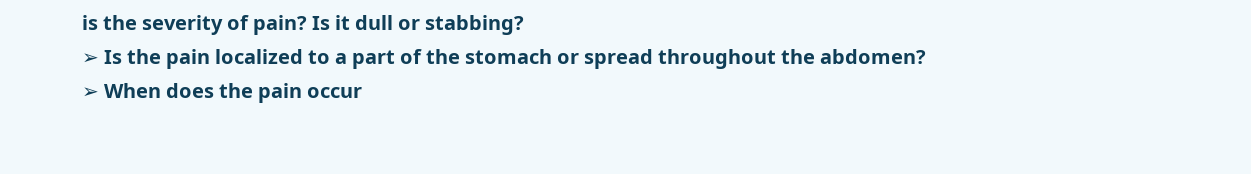is the severity of pain? Is it dull or stabbing?
➢ Is the pain localized to a part of the stomach or spread throughout the abdomen?
➢ When does the pain occur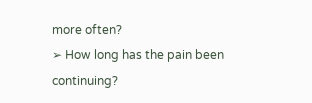more often?
➢ How long has the pain been continuing?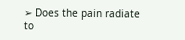➢ Does the pain radiate to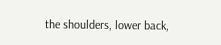the shoulders, lower back,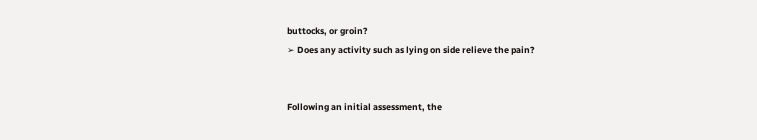buttocks, or groin?
➢ Does any activity such as lying on side relieve the pain?


Following an initial assessment, the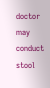doctor may conduct stool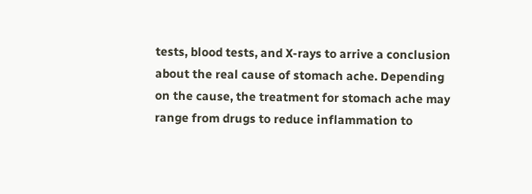tests, blood tests, and X-rays to arrive a conclusion about the real cause of stomach ache. Depending on the cause, the treatment for stomach ache may range from drugs to reduce inflammation to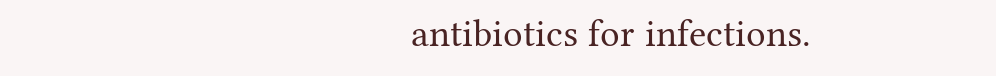antibiotics for infections.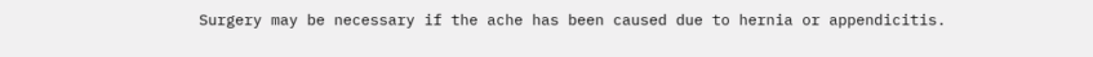Surgery may be necessary if the ache has been caused due to hernia or appendicitis.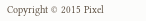Copyright © 2015 Pixel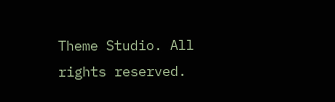Theme Studio. All rights reserved.